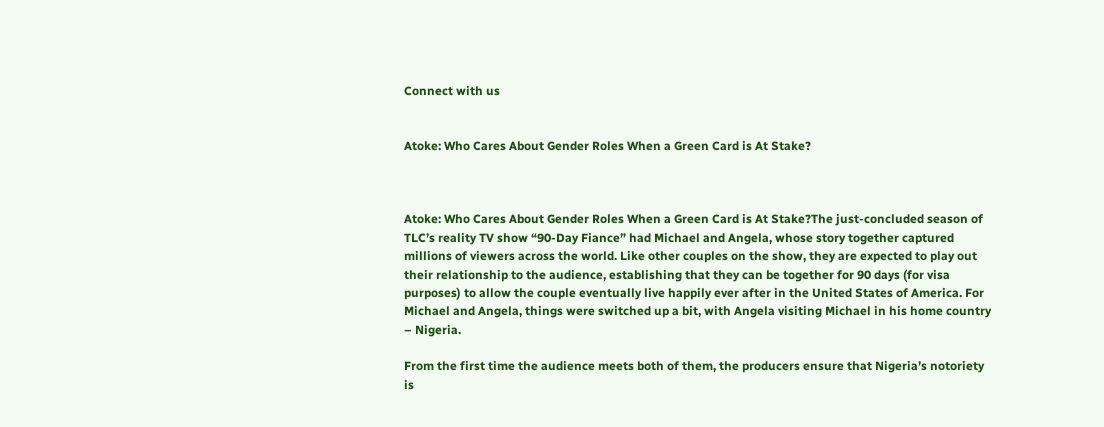Connect with us


Atoke: Who Cares About Gender Roles When a Green Card is At Stake?



Atoke: Who Cares About Gender Roles When a Green Card is At Stake?The just-concluded season of TLC’s reality TV show “90-Day Fiance” had Michael and Angela, whose story together captured millions of viewers across the world. Like other couples on the show, they are expected to play out their relationship to the audience, establishing that they can be together for 90 days (for visa purposes) to allow the couple eventually live happily ever after in the United States of America. For Michael and Angela, things were switched up a bit, with Angela visiting Michael in his home country – Nigeria.

From the first time the audience meets both of them, the producers ensure that Nigeria’s notoriety is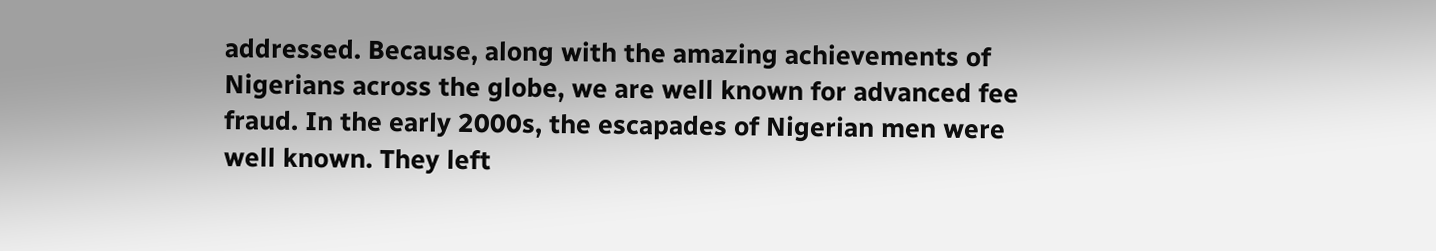addressed. Because, along with the amazing achievements of Nigerians across the globe, we are well known for advanced fee fraud. In the early 2000s, the escapades of Nigerian men were well known. They left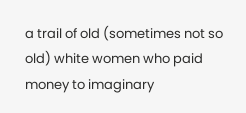a trail of old (sometimes not so old) white women who paid money to imaginary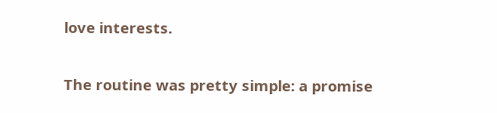love interests.

The routine was pretty simple: a promise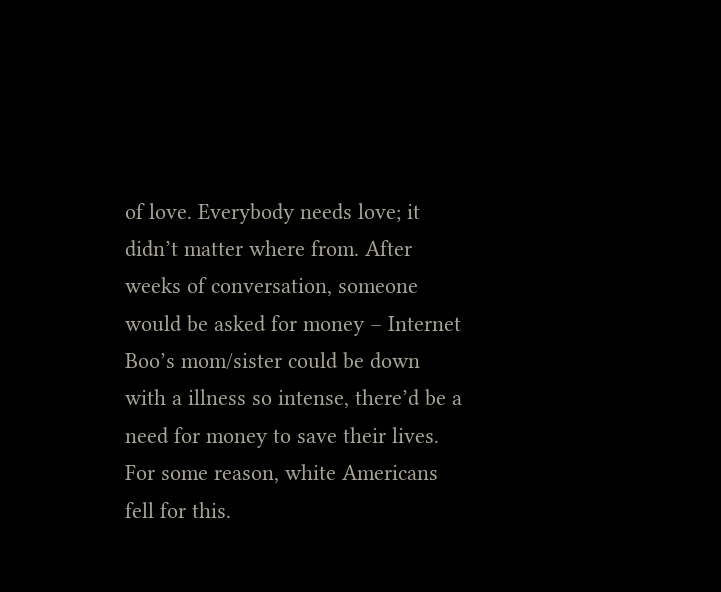of love. Everybody needs love; it didn’t matter where from. After weeks of conversation, someone would be asked for money – Internet Boo’s mom/sister could be down with a illness so intense, there’d be a need for money to save their lives. For some reason, white Americans fell for this.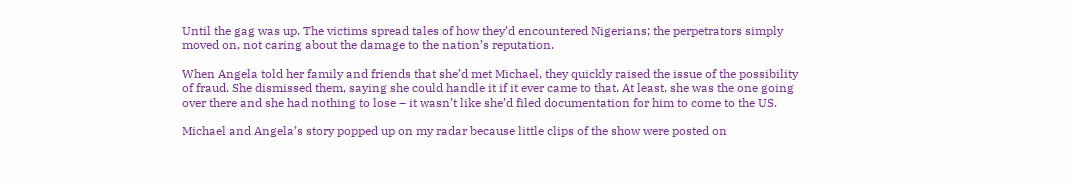Until the gag was up. The victims spread tales of how they’d encountered Nigerians; the perpetrators simply moved on, not caring about the damage to the nation’s reputation.

When Angela told her family and friends that she’d met Michael, they quickly raised the issue of the possibility of fraud. She dismissed them, saying she could handle it if it ever came to that. At least, she was the one going over there and she had nothing to lose – it wasn’t like she’d filed documentation for him to come to the US.

Michael and Angela’s story popped up on my radar because little clips of the show were posted on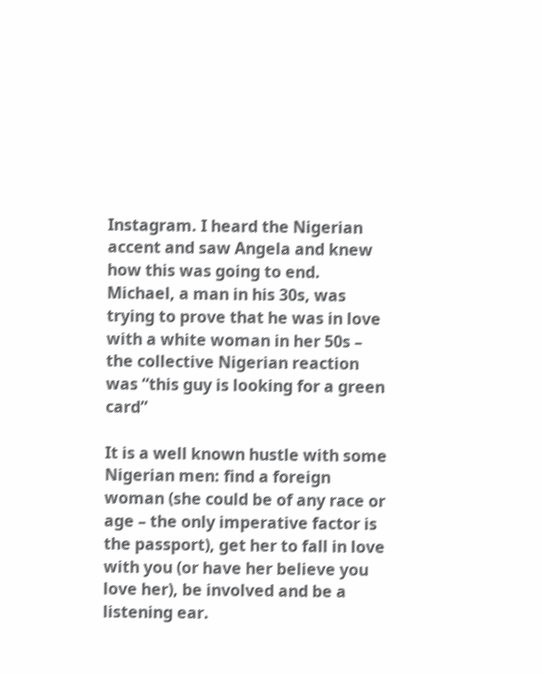Instagram. I heard the Nigerian accent and saw Angela and knew how this was going to end. Michael, a man in his 30s, was trying to prove that he was in love with a white woman in her 50s – the collective Nigerian reaction was “this guy is looking for a green card”

It is a well known hustle with some Nigerian men: find a foreign woman (she could be of any race or age – the only imperative factor is the passport), get her to fall in love with you (or have her believe you love her), be involved and be a listening ear.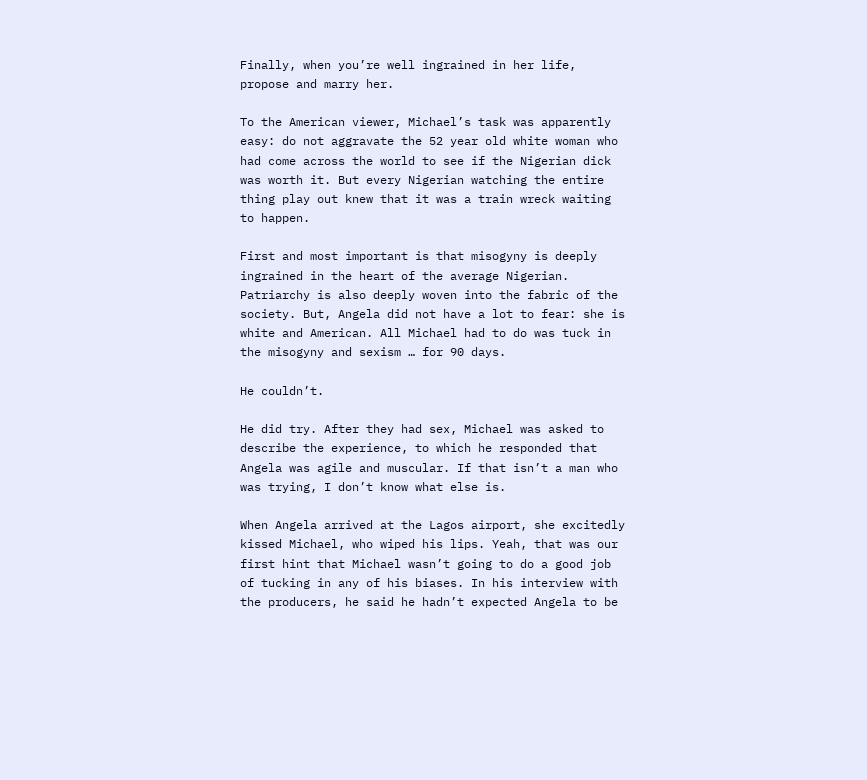Finally, when you’re well ingrained in her life, propose and marry her.

To the American viewer, Michael’s task was apparently easy: do not aggravate the 52 year old white woman who had come across the world to see if the Nigerian dick was worth it. But every Nigerian watching the entire thing play out knew that it was a train wreck waiting to happen.

First and most important is that misogyny is deeply ingrained in the heart of the average Nigerian. Patriarchy is also deeply woven into the fabric of the society. But, Angela did not have a lot to fear: she is white and American. All Michael had to do was tuck in the misogyny and sexism … for 90 days.

He couldn’t.

He did try. After they had sex, Michael was asked to describe the experience, to which he responded that Angela was agile and muscular. If that isn’t a man who was trying, I don’t know what else is.

When Angela arrived at the Lagos airport, she excitedly kissed Michael, who wiped his lips. Yeah, that was our first hint that Michael wasn’t going to do a good job of tucking in any of his biases. In his interview with the producers, he said he hadn’t expected Angela to be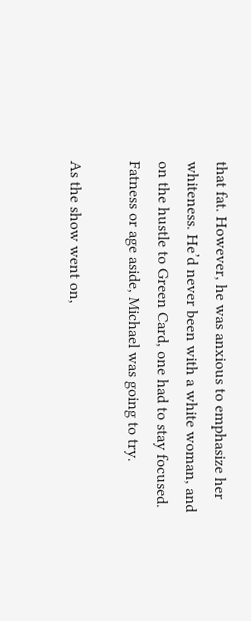that fat. However, he was anxious to emphasize her whiteness. He’d never been with a white woman, and on the hustle to Green Card, one had to stay focused. Fatness or age aside, Michael was going to try.

As the show went on,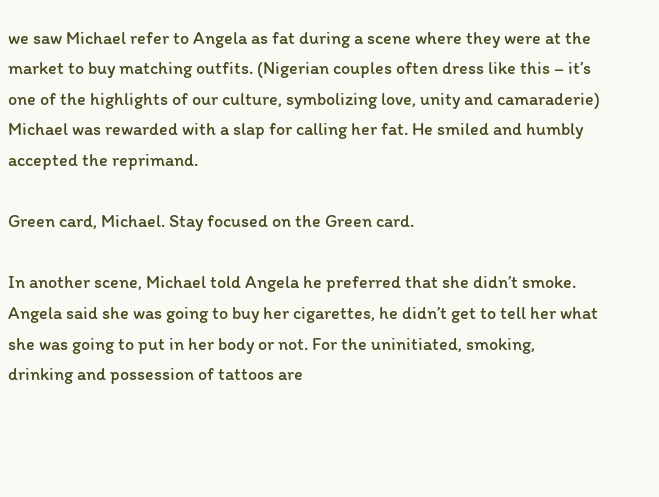we saw Michael refer to Angela as fat during a scene where they were at the market to buy matching outfits. (Nigerian couples often dress like this – it’s one of the highlights of our culture, symbolizing love, unity and camaraderie) Michael was rewarded with a slap for calling her fat. He smiled and humbly accepted the reprimand.

Green card, Michael. Stay focused on the Green card.

In another scene, Michael told Angela he preferred that she didn’t smoke. Angela said she was going to buy her cigarettes, he didn’t get to tell her what she was going to put in her body or not. For the uninitiated, smoking, drinking and possession of tattoos are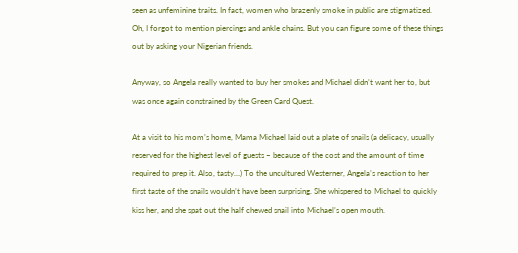seen as unfeminine traits. In fact, women who brazenly smoke in public are stigmatized. Oh, I forgot to mention piercings and ankle chains. But you can figure some of these things out by asking your Nigerian friends.

Anyway, so Angela really wanted to buy her smokes and Michael didn’t want her to, but was once again constrained by the Green Card Quest.

At a visit to his mom’s home, Mama Michael laid out a plate of snails (a delicacy, usually reserved for the highest level of guests – because of the cost and the amount of time required to prep it. Also, tasty…) To the uncultured Westerner, Angela’s reaction to her first taste of the snails wouldn’t have been surprising. She whispered to Michael to quickly kiss her, and she spat out the half chewed snail into Michael’s open mouth.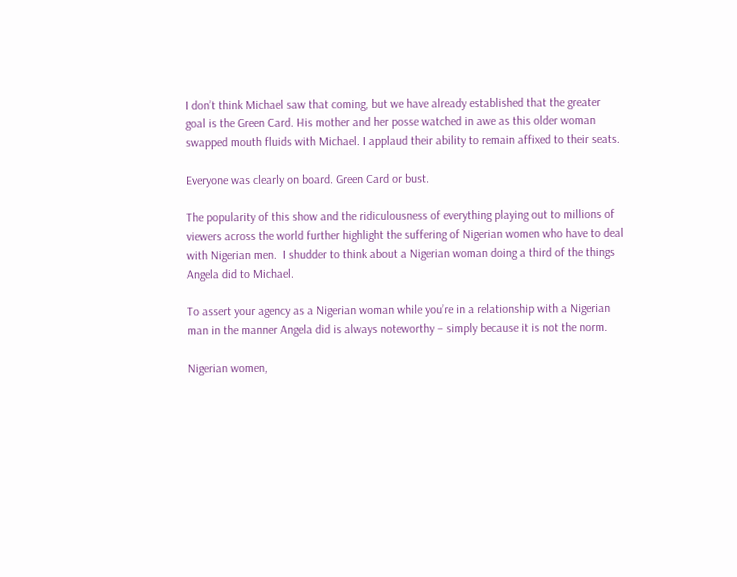I don’t think Michael saw that coming, but we have already established that the greater goal is the Green Card. His mother and her posse watched in awe as this older woman swapped mouth fluids with Michael. I applaud their ability to remain affixed to their seats.

Everyone was clearly on board. Green Card or bust.

The popularity of this show and the ridiculousness of everything playing out to millions of viewers across the world further highlight the suffering of Nigerian women who have to deal with Nigerian men.  I shudder to think about a Nigerian woman doing a third of the things Angela did to Michael.

To assert your agency as a Nigerian woman while you’re in a relationship with a Nigerian man in the manner Angela did is always noteworthy – simply because it is not the norm.

Nigerian women,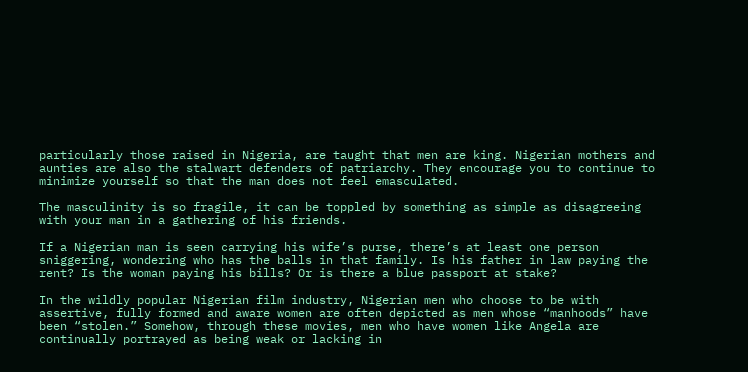particularly those raised in Nigeria, are taught that men are king. Nigerian mothers and aunties are also the stalwart defenders of patriarchy. They encourage you to continue to minimize yourself so that the man does not feel emasculated.

The masculinity is so fragile, it can be toppled by something as simple as disagreeing with your man in a gathering of his friends.

If a Nigerian man is seen carrying his wife’s purse, there’s at least one person sniggering, wondering who has the balls in that family. Is his father in law paying the rent? Is the woman paying his bills? Or is there a blue passport at stake?

In the wildly popular Nigerian film industry, Nigerian men who choose to be with assertive, fully formed and aware women are often depicted as men whose “manhoods” have been “stolen.” Somehow, through these movies, men who have women like Angela are continually portrayed as being weak or lacking in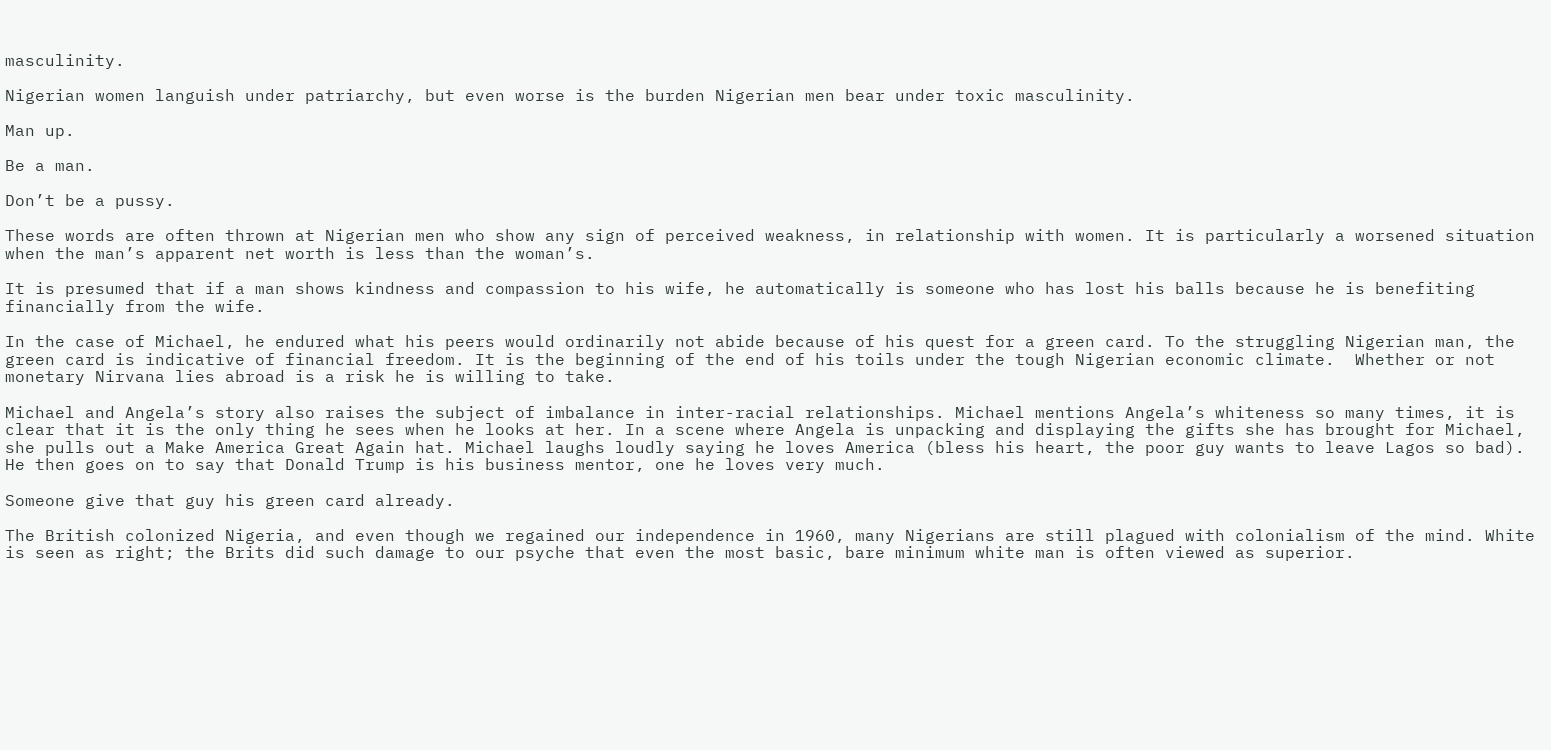masculinity.

Nigerian women languish under patriarchy, but even worse is the burden Nigerian men bear under toxic masculinity.

Man up.

Be a man.

Don’t be a pussy.

These words are often thrown at Nigerian men who show any sign of perceived weakness, in relationship with women. It is particularly a worsened situation when the man’s apparent net worth is less than the woman’s.

It is presumed that if a man shows kindness and compassion to his wife, he automatically is someone who has lost his balls because he is benefiting financially from the wife.

In the case of Michael, he endured what his peers would ordinarily not abide because of his quest for a green card. To the struggling Nigerian man, the green card is indicative of financial freedom. It is the beginning of the end of his toils under the tough Nigerian economic climate.  Whether or not monetary Nirvana lies abroad is a risk he is willing to take.

Michael and Angela’s story also raises the subject of imbalance in inter-racial relationships. Michael mentions Angela’s whiteness so many times, it is clear that it is the only thing he sees when he looks at her. In a scene where Angela is unpacking and displaying the gifts she has brought for Michael, she pulls out a Make America Great Again hat. Michael laughs loudly saying he loves America (bless his heart, the poor guy wants to leave Lagos so bad). He then goes on to say that Donald Trump is his business mentor, one he loves very much.

Someone give that guy his green card already.

The British colonized Nigeria, and even though we regained our independence in 1960, many Nigerians are still plagued with colonialism of the mind. White is seen as right; the Brits did such damage to our psyche that even the most basic, bare minimum white man is often viewed as superior.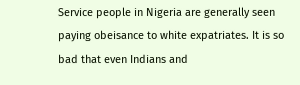Service people in Nigeria are generally seen paying obeisance to white expatriates. It is so bad that even Indians and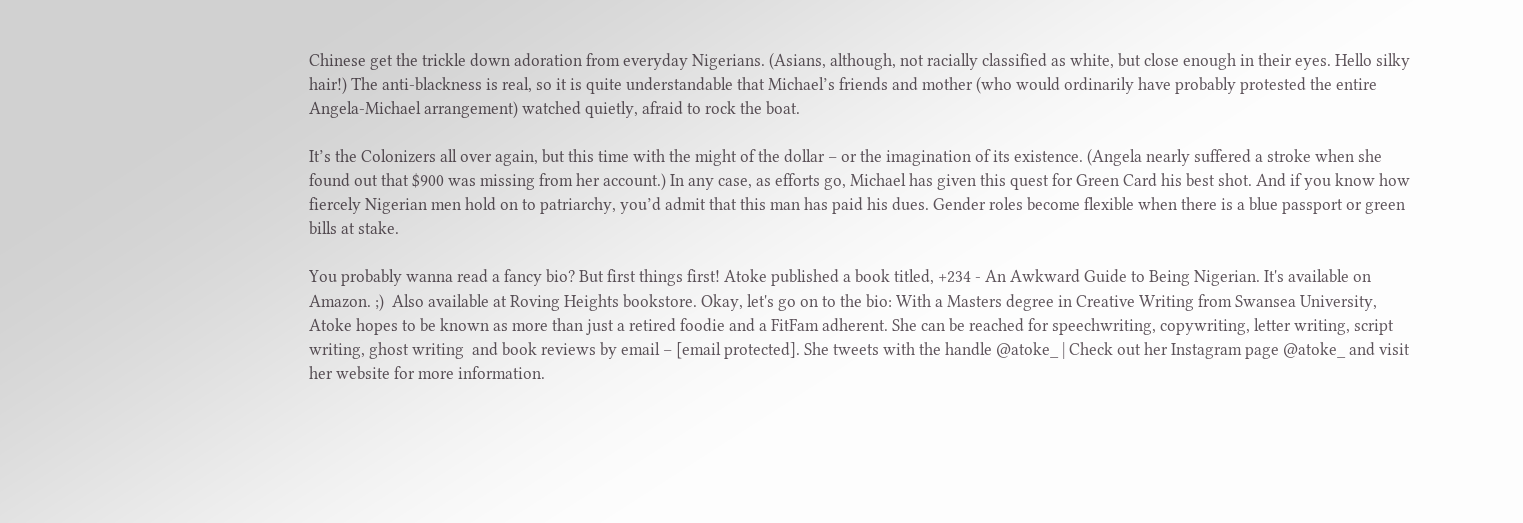Chinese get the trickle down adoration from everyday Nigerians. (Asians, although, not racially classified as white, but close enough in their eyes. Hello silky hair!) The anti-blackness is real, so it is quite understandable that Michael’s friends and mother (who would ordinarily have probably protested the entire Angela-Michael arrangement) watched quietly, afraid to rock the boat.

It’s the Colonizers all over again, but this time with the might of the dollar – or the imagination of its existence. (Angela nearly suffered a stroke when she found out that $900 was missing from her account.) In any case, as efforts go, Michael has given this quest for Green Card his best shot. And if you know how fiercely Nigerian men hold on to patriarchy, you’d admit that this man has paid his dues. Gender roles become flexible when there is a blue passport or green bills at stake.

You probably wanna read a fancy bio? But first things first! Atoke published a book titled, +234 - An Awkward Guide to Being Nigerian. It's available on Amazon. ;)  Also available at Roving Heights bookstore. Okay, let's go on to the bio: With a Masters degree in Creative Writing from Swansea University, Atoke hopes to be known as more than just a retired foodie and a FitFam adherent. She can be reached for speechwriting, copywriting, letter writing, script writing, ghost writing  and book reviews by email – [email protected]. She tweets with the handle @atoke_ | Check out her Instagram page @atoke_ and visit her website for more information.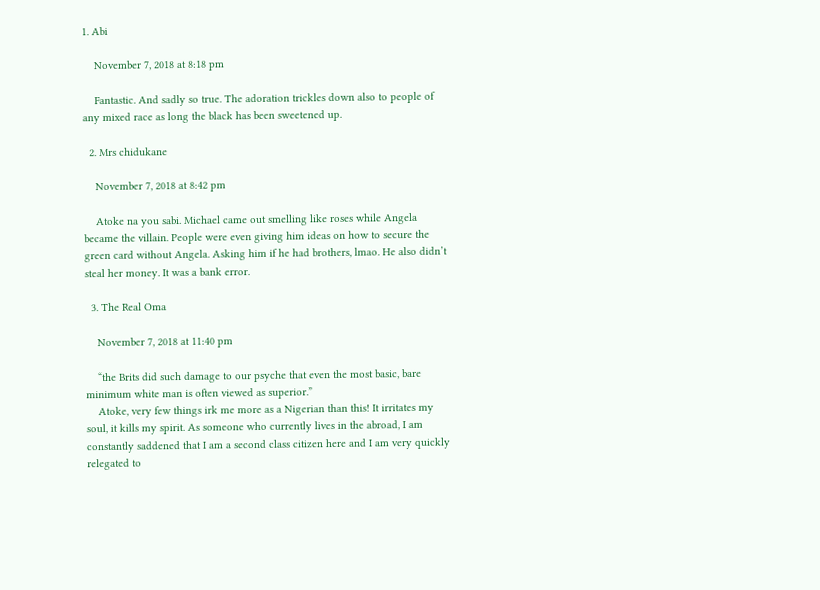1. Abi

    November 7, 2018 at 8:18 pm

    Fantastic. And sadly so true. The adoration trickles down also to people of any mixed race as long the black has been sweetened up.

  2. Mrs chidukane

    November 7, 2018 at 8:42 pm

    Atoke na you sabi. Michael came out smelling like roses while Angela became the villain. People were even giving him ideas on how to secure the green card without Angela. Asking him if he had brothers, lmao. He also didn’t steal her money. It was a bank error.

  3. The Real Oma

    November 7, 2018 at 11:40 pm

    “the Brits did such damage to our psyche that even the most basic, bare minimum white man is often viewed as superior.”
    Atoke, very few things irk me more as a Nigerian than this! It irritates my soul, it kills my spirit. As someone who currently lives in the abroad, I am constantly saddened that I am a second class citizen here and I am very quickly relegated to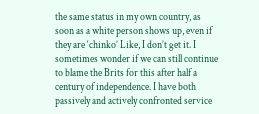the same status in my own country, as soon as a white person shows up, even if they are ‘chinko’ Like, I don’t get it. I sometimes wonder if we can still continue to blame the Brits for this after half a century of independence. I have both passively and actively confronted service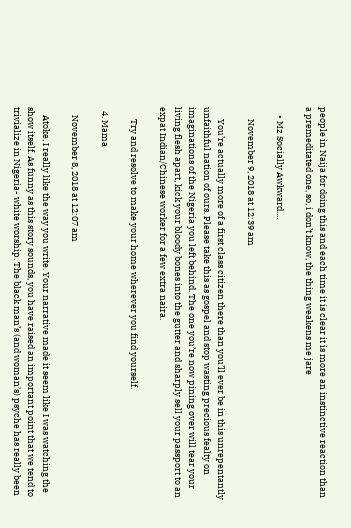people in Naija for doing this and each time it is clear it is more an instinctive reaction than a premeditated one, so, i don’t know, the thing weakens me jare

    • Mz Socially Awkward....

      November 9, 2018 at 12:39 am

      You’re actually more of a first class citizen there than you’ll ever be in this unrepentantly unfaithful nation of ours. Please take this as gospel and stop wasting precious fealty on imaginations of the Nigeria you left behind. The one you’re now pining over will tear your living flesh apart, kick your bloody bones into the gutter and sharply sell your passport to an expat Indian/Chinese worker for a few extra naira.

      Try and resolve to make your home wherever you find yourself.

  4. Mama

    November 8, 2018 at 12:07 am

    Atoke, I really like the way you write. Your narrative made it seem like I was watching the show itself. As funny as this story sounds, you have raised an important point that we tend to trivialize in Nigeria- white worship. The black man’s (and woman’s) psyche has really been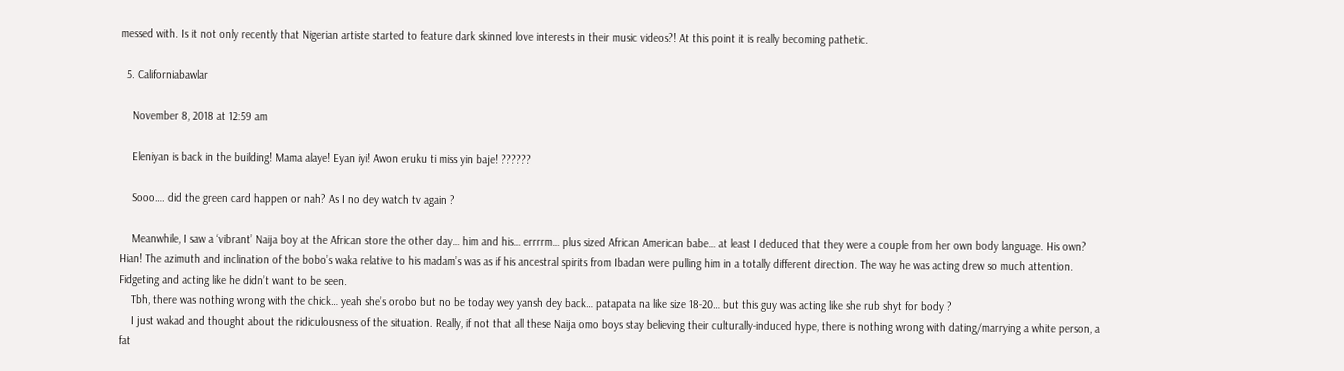messed with. Is it not only recently that Nigerian artiste started to feature dark skinned love interests in their music videos?! At this point it is really becoming pathetic.

  5. Californiabawlar

    November 8, 2018 at 12:59 am

    Eleniyan is back in the building! Mama alaye! Eyan iyi! Awon eruku ti miss yin baje! ??????

    Sooo…. did the green card happen or nah? As I no dey watch tv again ?

    Meanwhile, I saw a ‘vibrant’ Naija boy at the African store the other day… him and his… errrrm… plus sized African American babe… at least I deduced that they were a couple from her own body language. His own? Hian! The azimuth and inclination of the bobo’s waka relative to his madam’s was as if his ancestral spirits from Ibadan were pulling him in a totally different direction. The way he was acting drew so much attention. Fidgeting and acting like he didn’t want to be seen.
    Tbh, there was nothing wrong with the chick… yeah she’s orobo but no be today wey yansh dey back… patapata na like size 18-20… but this guy was acting like she rub shyt for body ?
    I just wakad and thought about the ridiculousness of the situation. Really, if not that all these Naija omo boys stay believing their culturally-induced hype, there is nothing wrong with dating/marrying a white person, a fat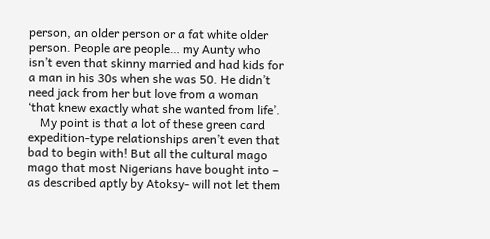person, an older person or a fat white older person. People are people… my Aunty who isn’t even that skinny married and had kids for a man in his 30s when she was 50. He didn’t need jack from her but love from a woman ‘that knew exactly what she wanted from life’.
    My point is that a lot of these green card expedition-type relationships aren’t even that bad to begin with! But all the cultural mago mago that most Nigerians have bought into – as described aptly by Atoksy- will not let them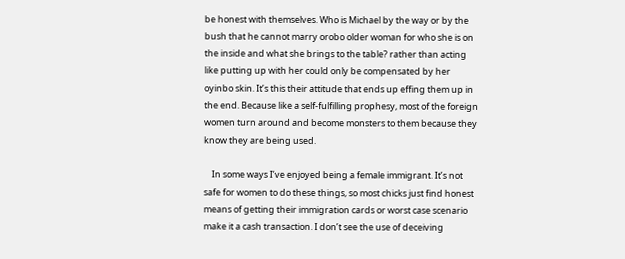be honest with themselves. Who is Michael by the way or by the bush that he cannot marry orobo older woman for who she is on the inside and what she brings to the table? rather than acting like putting up with her could only be compensated by her oyinbo skin. It’s this their attitude that ends up effing them up in the end. Because like a self-fulfilling prophesy, most of the foreign women turn around and become monsters to them because they know they are being used.

    In some ways I’ve enjoyed being a female immigrant. It’s not safe for women to do these things, so most chicks just find honest means of getting their immigration cards or worst case scenario make it a cash transaction. I don’t see the use of deceiving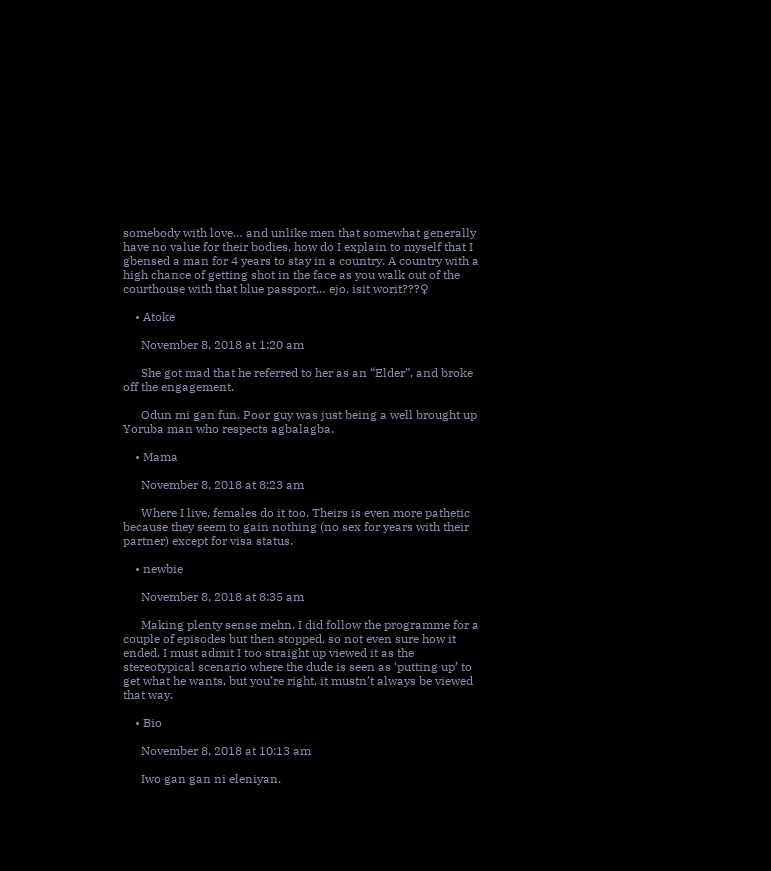somebody with love… and unlike men that somewhat generally have no value for their bodies, how do I explain to myself that I gbensed a man for 4 years to stay in a country. A country with a high chance of getting shot in the face as you walk out of the courthouse with that blue passport… ejo, isit worit???♀

    • Atoke

      November 8, 2018 at 1:20 am

      She got mad that he referred to her as an “Elder”, and broke off the engagement.

      Odun mi gan fun. Poor guy was just being a well brought up Yoruba man who respects agbalagba.

    • Mama

      November 8, 2018 at 8:23 am

      Where I live, females do it too. Theirs is even more pathetic because they seem to gain nothing (no sex for years with their partner) except for visa status.

    • newbie

      November 8, 2018 at 8:35 am

      Making plenty sense mehn. I did follow the programme for a couple of episodes but then stopped, so not even sure how it ended. I must admit I too straight up viewed it as the stereotypical scenario where the dude is seen as ‘putting up’ to get what he wants, but you’re right, it mustn’t always be viewed that way.

    • Bio

      November 8, 2018 at 10:13 am

      Iwo gan gan ni eleniyan.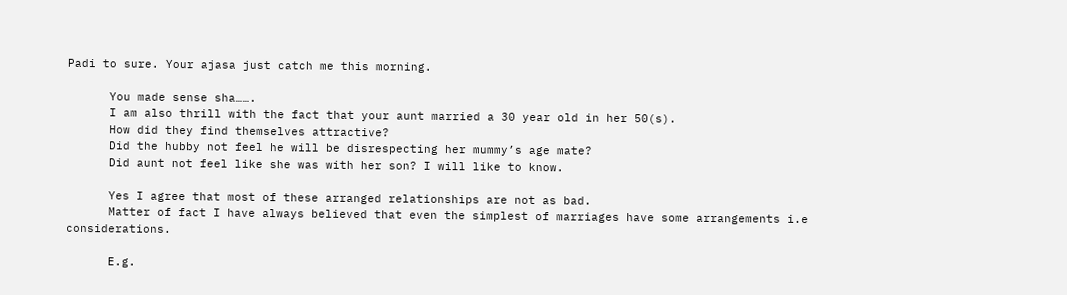Padi to sure. Your ajasa just catch me this morning.

      You made sense sha…….
      I am also thrill with the fact that your aunt married a 30 year old in her 50(s).
      How did they find themselves attractive?
      Did the hubby not feel he will be disrespecting her mummy’s age mate?
      Did aunt not feel like she was with her son? I will like to know.

      Yes I agree that most of these arranged relationships are not as bad.
      Matter of fact I have always believed that even the simplest of marriages have some arrangements i.e considerations.

      E.g.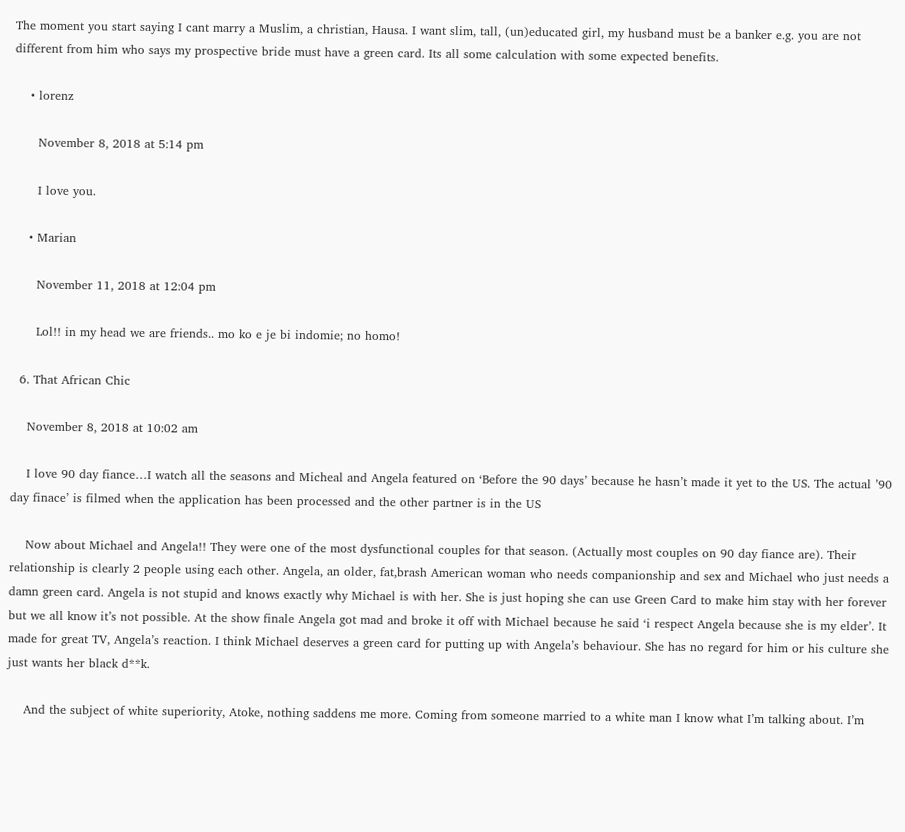The moment you start saying I cant marry a Muslim, a christian, Hausa. I want slim, tall, (un)educated girl, my husband must be a banker e.g. you are not different from him who says my prospective bride must have a green card. Its all some calculation with some expected benefits.

    • lorenz

      November 8, 2018 at 5:14 pm

      I love you.

    • Marian

      November 11, 2018 at 12:04 pm

      Lol!! in my head we are friends.. mo ko e je bi indomie; no homo!

  6. That African Chic

    November 8, 2018 at 10:02 am

    I love 90 day fiance…I watch all the seasons and Micheal and Angela featured on ‘Before the 90 days’ because he hasn’t made it yet to the US. The actual ’90 day finace’ is filmed when the application has been processed and the other partner is in the US

    Now about Michael and Angela!! They were one of the most dysfunctional couples for that season. (Actually most couples on 90 day fiance are). Their relationship is clearly 2 people using each other. Angela, an older, fat,brash American woman who needs companionship and sex and Michael who just needs a damn green card. Angela is not stupid and knows exactly why Michael is with her. She is just hoping she can use Green Card to make him stay with her forever but we all know it’s not possible. At the show finale Angela got mad and broke it off with Michael because he said ‘i respect Angela because she is my elder’. It made for great TV, Angela’s reaction. I think Michael deserves a green card for putting up with Angela’s behaviour. She has no regard for him or his culture she just wants her black d**k.

    And the subject of white superiority, Atoke, nothing saddens me more. Coming from someone married to a white man I know what I’m talking about. I’m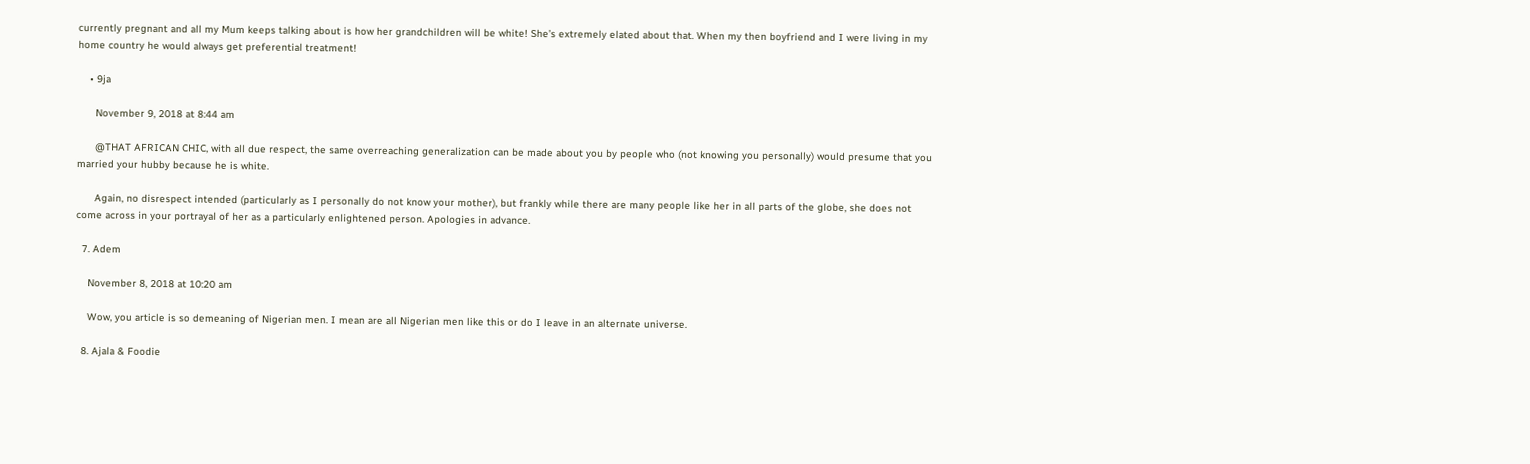currently pregnant and all my Mum keeps talking about is how her grandchildren will be white! She’s extremely elated about that. When my then boyfriend and I were living in my home country he would always get preferential treatment!

    • 9ja

      November 9, 2018 at 8:44 am

      @THAT AFRICAN CHIC, with all due respect, the same overreaching generalization can be made about you by people who (not knowing you personally) would presume that you married your hubby because he is white.

      Again, no disrespect intended (particularly as I personally do not know your mother), but frankly while there are many people like her in all parts of the globe, she does not come across in your portrayal of her as a particularly enlightened person. Apologies in advance.

  7. Adem

    November 8, 2018 at 10:20 am

    Wow, you article is so demeaning of Nigerian men. I mean are all Nigerian men like this or do I leave in an alternate universe.

  8. Ajala & Foodie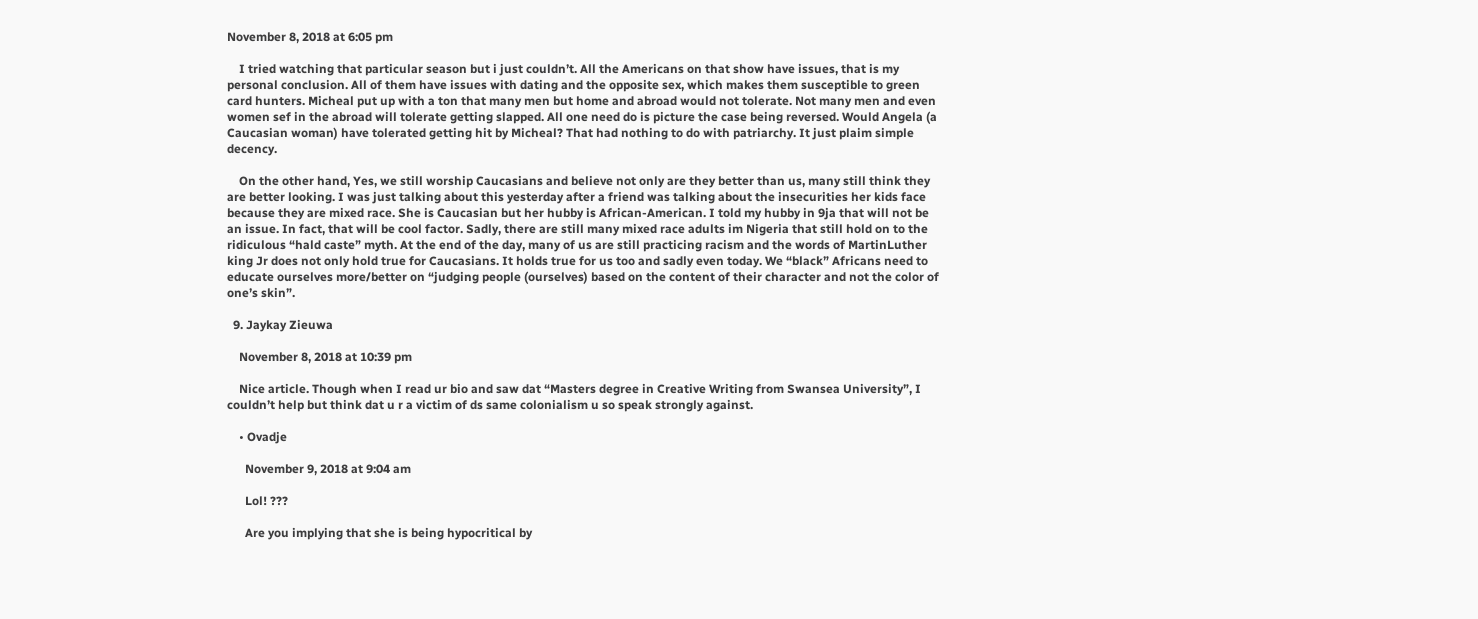November 8, 2018 at 6:05 pm

    I tried watching that particular season but i just couldn’t. All the Americans on that show have issues, that is my personal conclusion. All of them have issues with dating and the opposite sex, which makes them susceptible to green card hunters. Micheal put up with a ton that many men but home and abroad would not tolerate. Not many men and even women sef in the abroad will tolerate getting slapped. All one need do is picture the case being reversed. Would Angela (a Caucasian woman) have tolerated getting hit by Micheal? That had nothing to do with patriarchy. It just plaim simple decency.

    On the other hand, Yes, we still worship Caucasians and believe not only are they better than us, many still think they are better looking. I was just talking about this yesterday after a friend was talking about the insecurities her kids face because they are mixed race. She is Caucasian but her hubby is African-American. I told my hubby in 9ja that will not be an issue. In fact, that will be cool factor. Sadly, there are still many mixed race adults im Nigeria that still hold on to the ridiculous “hald caste” myth. At the end of the day, many of us are still practicing racism and the words of MartinLuther king Jr does not only hold true for Caucasians. It holds true for us too and sadly even today. We “black” Africans need to educate ourselves more/better on “judging people (ourselves) based on the content of their character and not the color of one’s skin”.

  9. Jaykay Zieuwa

    November 8, 2018 at 10:39 pm

    Nice article. Though when I read ur bio and saw dat “Masters degree in Creative Writing from Swansea University”, I couldn’t help but think dat u r a victim of ds same colonialism u so speak strongly against.

    • Ovadje

      November 9, 2018 at 9:04 am

      Lol! ???

      Are you implying that she is being hypocritical by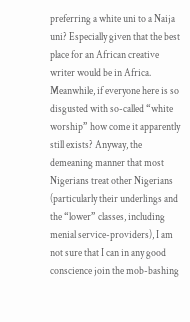preferring a white uni to a Naija uni? Especially given that the best place for an African creative writer would be in Africa. Meanwhile, if everyone here is so disgusted with so-called “white worship” how come it apparently still exists? Anyway, the demeaning manner that most Nigerians treat other Nigerians (particularly their underlings and the “lower” classes, including menial service-providers), I am not sure that I can in any good conscience join the mob-bashing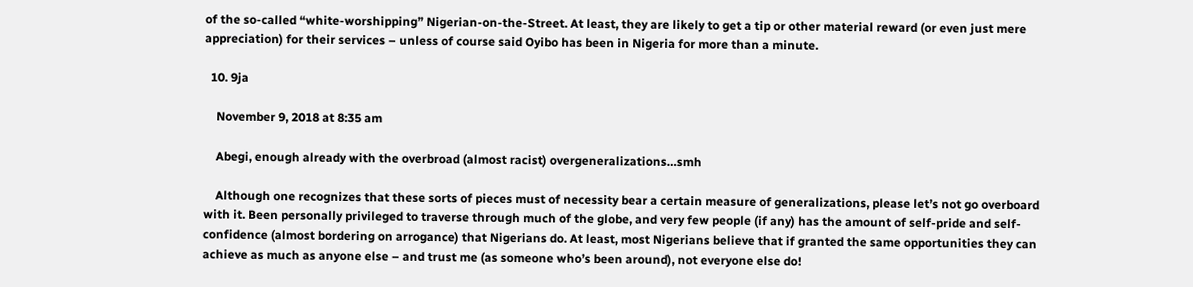of the so-called “white-worshipping” Nigerian-on-the-Street. At least, they are likely to get a tip or other material reward (or even just mere appreciation) for their services – unless of course said Oyibo has been in Nigeria for more than a minute.

  10. 9ja

    November 9, 2018 at 8:35 am

    Abegi, enough already with the overbroad (almost racist) overgeneralizations…smh

    Although one recognizes that these sorts of pieces must of necessity bear a certain measure of generalizations, please let’s not go overboard with it. Been personally privileged to traverse through much of the globe, and very few people (if any) has the amount of self-pride and self-confidence (almost bordering on arrogance) that Nigerians do. At least, most Nigerians believe that if granted the same opportunities they can achieve as much as anyone else – and trust me (as someone who’s been around), not everyone else do!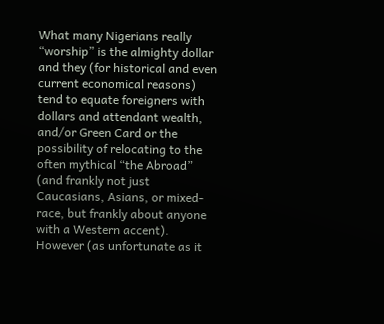What many Nigerians really “worship” is the almighty dollar and they (for historical and even current economical reasons) tend to equate foreigners with dollars and attendant wealth, and/or Green Card or the possibility of relocating to the often mythical “the Abroad” (and frankly not just Caucasians, Asians, or mixed-race, but frankly about anyone with a Western accent). However (as unfortunate as it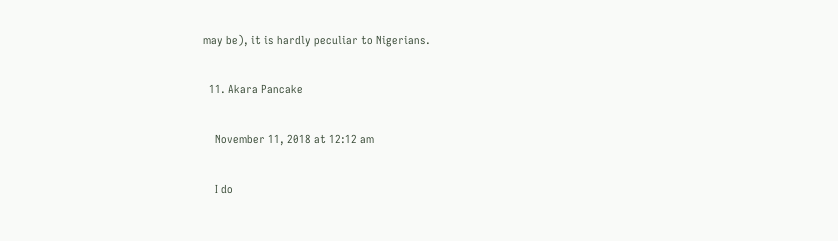may be), it is hardly peculiar to Nigerians.

  11. Akara Pancake

    November 11, 2018 at 12:12 am

    I do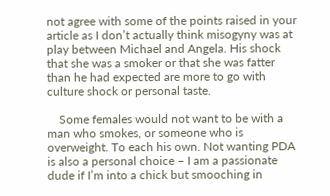not agree with some of the points raised in your article as I don’t actually think misogyny was at play between Michael and Angela. His shock that she was a smoker or that she was fatter than he had expected are more to go with culture shock or personal taste.

    Some females would not want to be with a man who smokes, or someone who is overweight. To each his own. Not wanting PDA is also a personal choice – I am a passionate dude if I’m into a chick but smooching in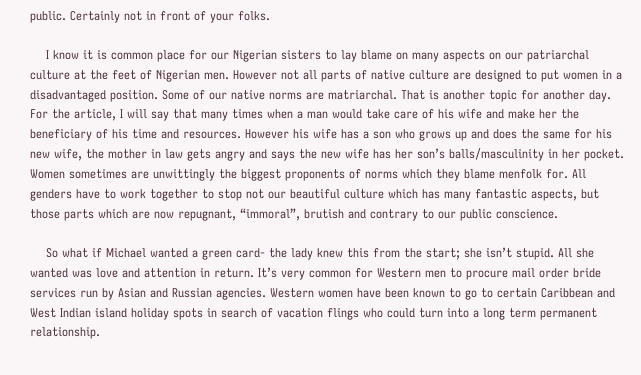public. Certainly not in front of your folks.

    I know it is common place for our Nigerian sisters to lay blame on many aspects on our patriarchal culture at the feet of Nigerian men. However not all parts of native culture are designed to put women in a disadvantaged position. Some of our native norms are matriarchal. That is another topic for another day. For the article, I will say that many times when a man would take care of his wife and make her the beneficiary of his time and resources. However his wife has a son who grows up and does the same for his new wife, the mother in law gets angry and says the new wife has her son’s balls/masculinity in her pocket. Women sometimes are unwittingly the biggest proponents of norms which they blame menfolk for. All genders have to work together to stop not our beautiful culture which has many fantastic aspects, but those parts which are now repugnant, “immoral”, brutish and contrary to our public conscience.

    So what if Michael wanted a green card- the lady knew this from the start; she isn’t stupid. All she wanted was love and attention in return. It’s very common for Western men to procure mail order bride services run by Asian and Russian agencies. Western women have been known to go to certain Caribbean and West Indian island holiday spots in search of vacation flings who could turn into a long term permanent relationship.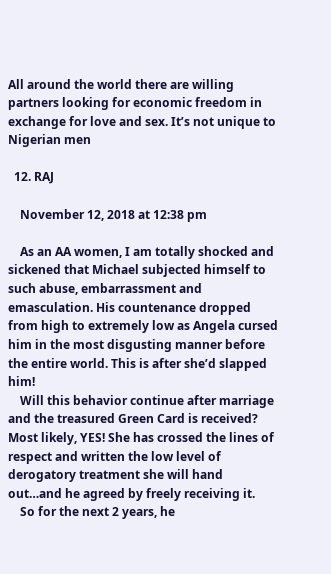All around the world there are willing partners looking for economic freedom in exchange for love and sex. It’s not unique to Nigerian men

  12. RAJ

    November 12, 2018 at 12:38 pm

    As an AA women, I am totally shocked and sickened that Michael subjected himself to such abuse, embarrassment and emasculation. His countenance dropped from high to extremely low as Angela cursed him in the most disgusting manner before the entire world. This is after she’d slapped him!
    Will this behavior continue after marriage and the treasured Green Card is received? Most likely, YES! She has crossed the lines of respect and written the low level of derogatory treatment she will hand out…and he agreed by freely receiving it.
    So for the next 2 years, he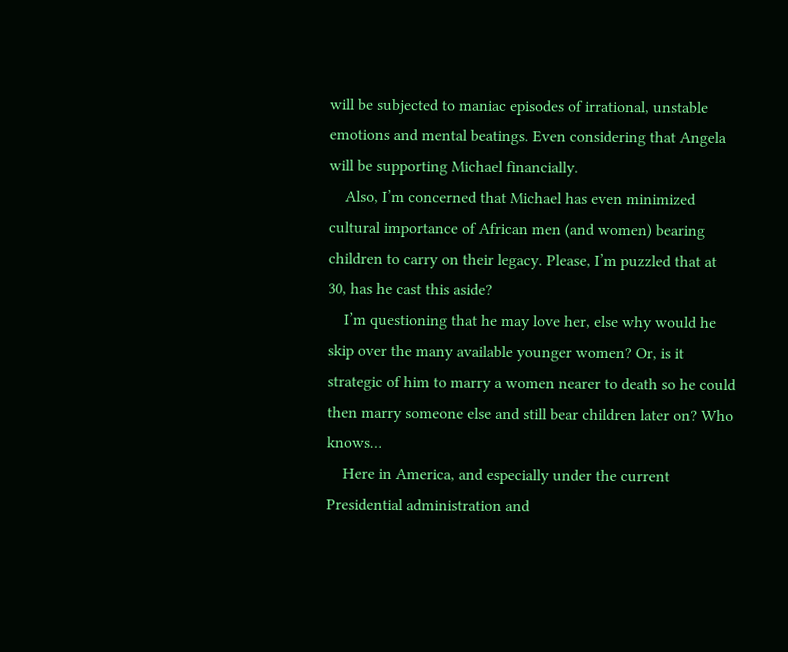will be subjected to maniac episodes of irrational, unstable emotions and mental beatings. Even considering that Angela will be supporting Michael financially.
    Also, I’m concerned that Michael has even minimized cultural importance of African men (and women) bearing children to carry on their legacy. Please, I’m puzzled that at 30, has he cast this aside?
    I’m questioning that he may love her, else why would he skip over the many available younger women? Or, is it strategic of him to marry a women nearer to death so he could then marry someone else and still bear children later on? Who knows…
    Here in America, and especially under the current Presidential administration and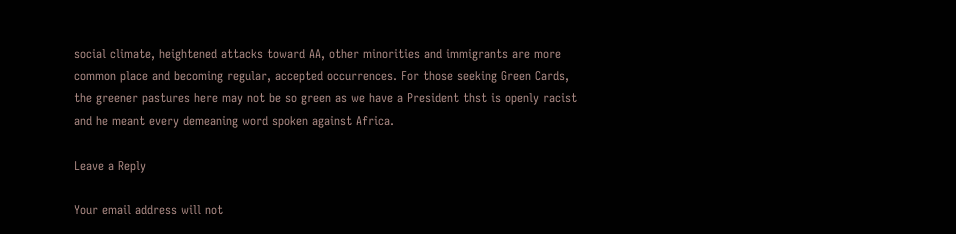social climate, heightened attacks toward AA, other minorities and immigrants are more common place and becoming regular, accepted occurrences. For those seeking Green Cards, the greener pastures here may not be so green as we have a President thst is openly racist and he meant every demeaning word spoken against Africa.

Leave a Reply

Your email address will not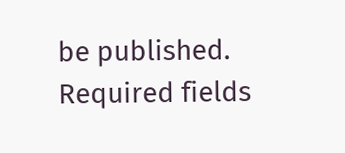be published. Required fields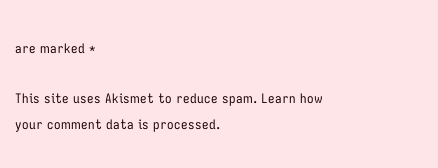are marked *

This site uses Akismet to reduce spam. Learn how your comment data is processed.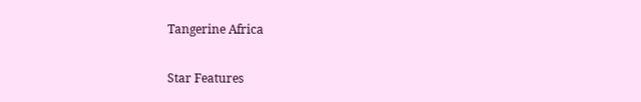Tangerine Africa

Star Features